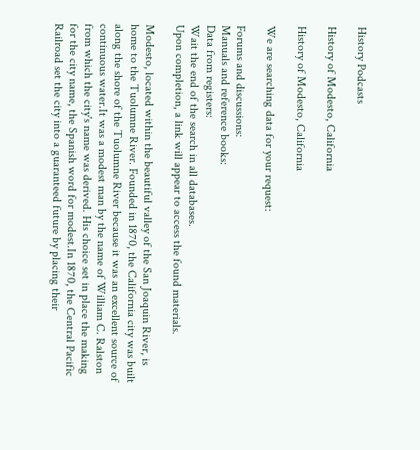History Podcasts

History of Modesto, California

History of Modesto, California

We are searching data for your request:

Forums and discussions:
Manuals and reference books:
Data from registers:
Wait the end of the search in all databases.
Upon completion, a link will appear to access the found materials.

Modesto, located within the beautiful valley of the San Joaquin River, is home to the Tuolumne River. Founded in 1870, the California city was built along the shore of the Tuolumne River because it was an excellent source of continuous water.It was a modest man by the name of William C. Ralston from which the city's name was derived. His choice set in place the making for the city name, the Spanish word for modest.In 1870, the Central Pacific Railroad set the city into a guaranteed future by placing their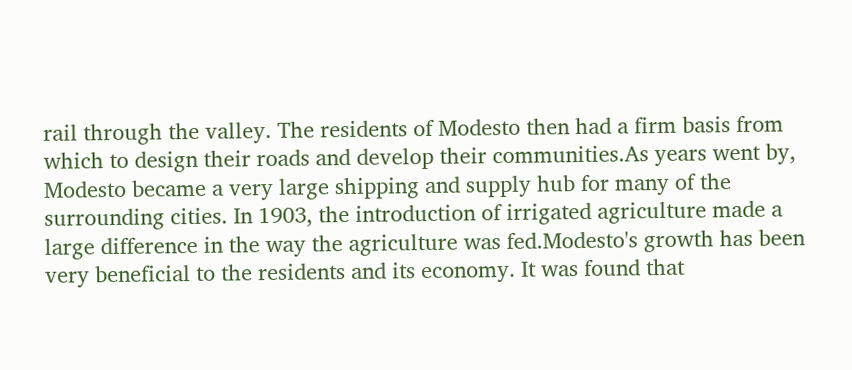rail through the valley. The residents of Modesto then had a firm basis from which to design their roads and develop their communities.As years went by, Modesto became a very large shipping and supply hub for many of the surrounding cities. In 1903, the introduction of irrigated agriculture made a large difference in the way the agriculture was fed.Modesto's growth has been very beneficial to the residents and its economy. It was found that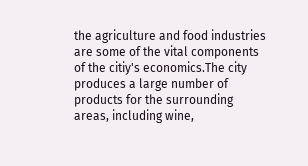the agriculture and food industries are some of the vital components of the citiy's economics.The city produces a large number of products for the surrounding areas, including wine,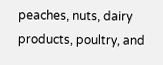peaches, nuts, dairy products, poultry, and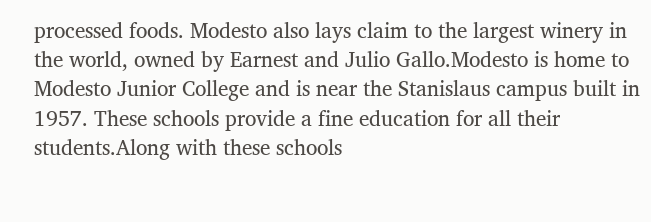processed foods. Modesto also lays claim to the largest winery in the world, owned by Earnest and Julio Gallo.Modesto is home to Modesto Junior College and is near the Stanislaus campus built in 1957. These schools provide a fine education for all their students.Along with these schools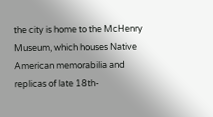the city is home to the McHenry Museum, which houses Native American memorabilia and replicas of late 18th-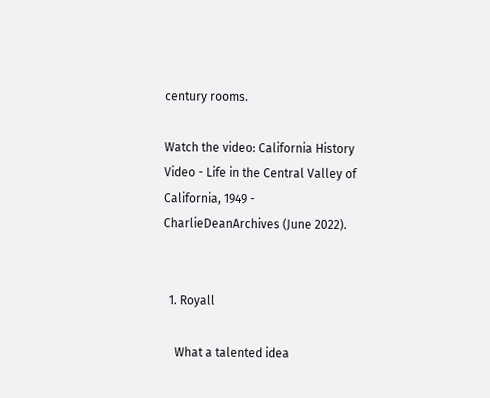century rooms.

Watch the video: California History Video - Life in the Central Valley of California, 1949 - CharlieDeanArchives (June 2022).


  1. Royall

    What a talented idea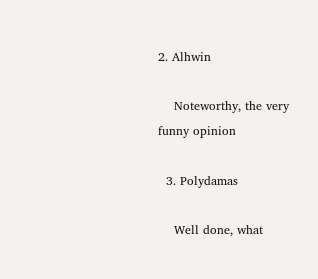2. Alhwin

    Noteworthy, the very funny opinion

  3. Polydamas

    Well done, what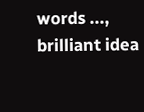words ..., brilliant idea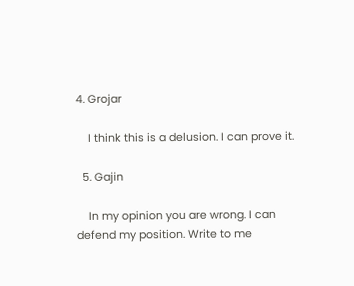4. Grojar

    I think this is a delusion. I can prove it.

  5. Gajin

    In my opinion you are wrong. I can defend my position. Write to me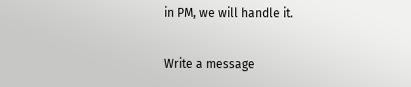in PM, we will handle it.

Write a message